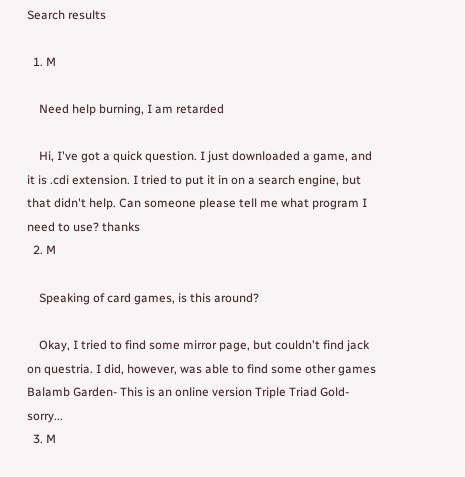Search results

  1. M

    Need help burning, I am retarded

    Hi, I've got a quick question. I just downloaded a game, and it is .cdi extension. I tried to put it in on a search engine, but that didn't help. Can someone please tell me what program I need to use? thanks
  2. M

    Speaking of card games, is this around?

    Okay, I tried to find some mirror page, but couldn't find jack on questria. I did, however, was able to find some other games Balamb Garden- This is an online version Triple Triad Gold- sorry...
  3. M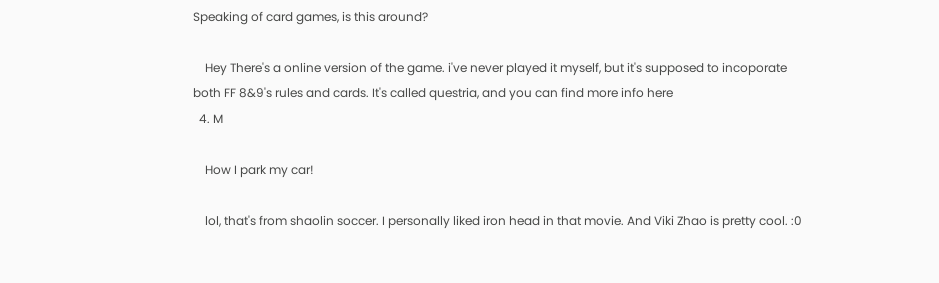Speaking of card games, is this around?

    Hey There's a online version of the game. i've never played it myself, but it's supposed to incoporate both FF 8&9's rules and cards. It's called questria, and you can find more info here
  4. M

    How I park my car!

    lol, that's from shaolin soccer. I personally liked iron head in that movie. And Viki Zhao is pretty cool. :0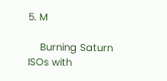5. M

    Burning Saturn ISOs with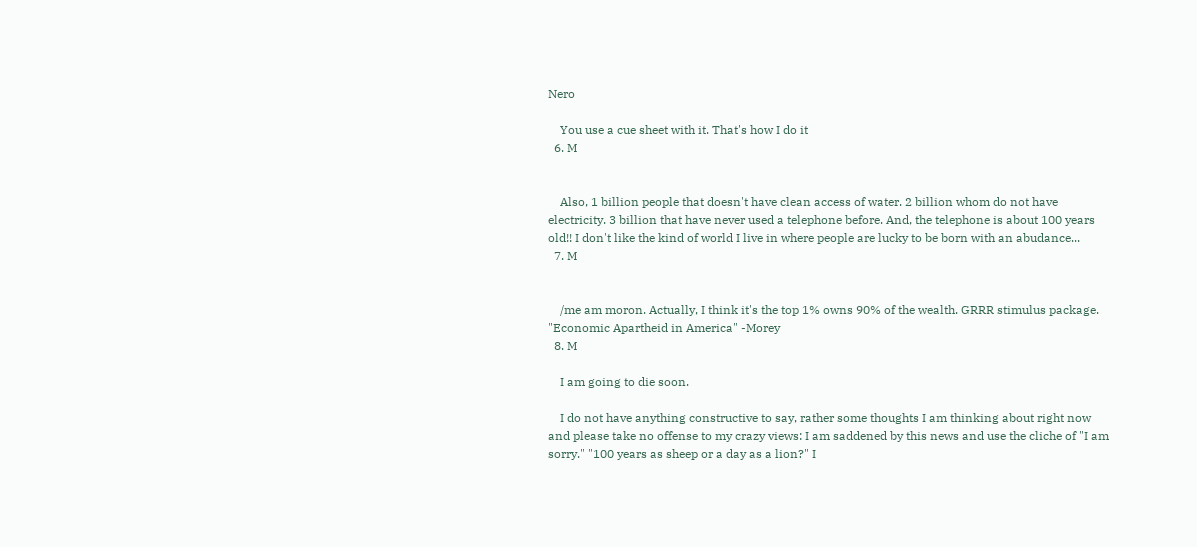Nero

    You use a cue sheet with it. That's how I do it
  6. M


    Also, 1 billion people that doesn't have clean access of water. 2 billion whom do not have electricity. 3 billion that have never used a telephone before. And, the telephone is about 100 years old!! I don't like the kind of world I live in where people are lucky to be born with an abudance...
  7. M


    /me am moron. Actually, I think it's the top 1% owns 90% of the wealth. GRRR stimulus package. "Economic Apartheid in America" -Morey
  8. M

    I am going to die soon.

    I do not have anything constructive to say, rather some thoughts I am thinking about right now and please take no offense to my crazy views: I am saddened by this news and use the cliche of "I am sorry." "100 years as sheep or a day as a lion?" I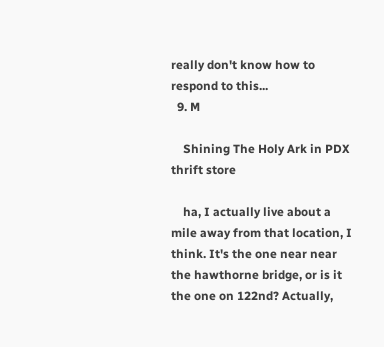really don't know how to respond to this...
  9. M

    Shining The Holy Ark in PDX thrift store

    ha, I actually live about a mile away from that location, I think. It's the one near near the hawthorne bridge, or is it the one on 122nd? Actually,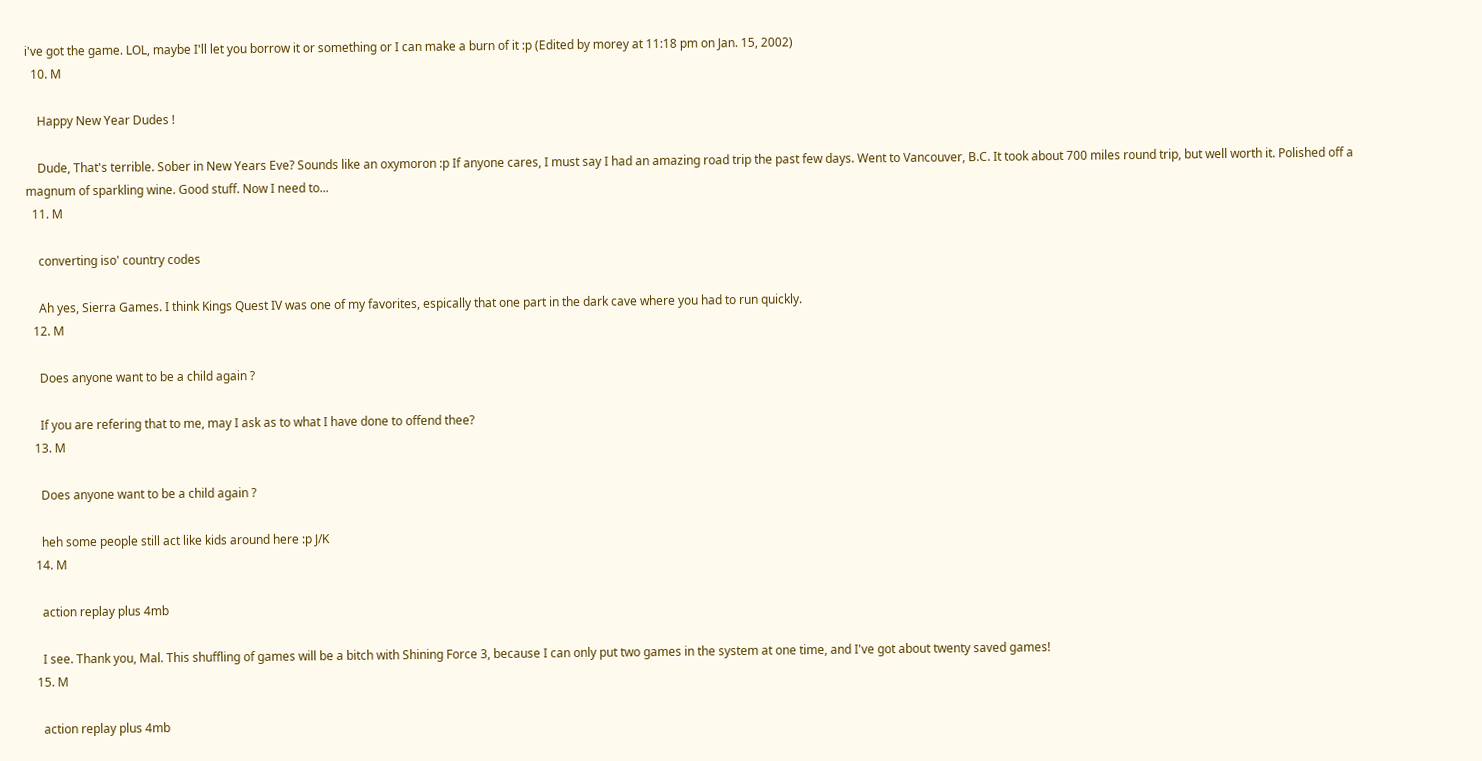i've got the game. LOL, maybe I'll let you borrow it or something or I can make a burn of it :p (Edited by morey at 11:18 pm on Jan. 15, 2002)
  10. M

    Happy New Year Dudes !

    Dude, That's terrible. Sober in New Years Eve? Sounds like an oxymoron :p If anyone cares, I must say I had an amazing road trip the past few days. Went to Vancouver, B.C. It took about 700 miles round trip, but well worth it. Polished off a magnum of sparkling wine. Good stuff. Now I need to...
  11. M

    converting iso' country codes

    Ah yes, Sierra Games. I think Kings Quest IV was one of my favorites, espically that one part in the dark cave where you had to run quickly.
  12. M

    Does anyone want to be a child again ?

    If you are refering that to me, may I ask as to what I have done to offend thee?
  13. M

    Does anyone want to be a child again ?

    heh some people still act like kids around here :p J/K
  14. M

    action replay plus 4mb

    I see. Thank you, Mal. This shuffling of games will be a bitch with Shining Force 3, because I can only put two games in the system at one time, and I've got about twenty saved games!
  15. M

    action replay plus 4mb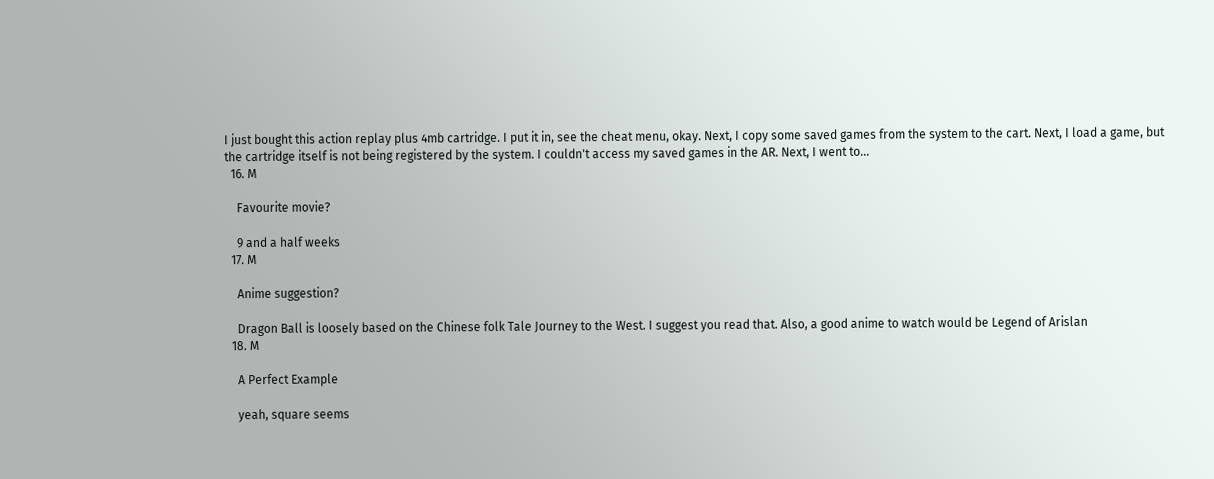I just bought this action replay plus 4mb cartridge. I put it in, see the cheat menu, okay. Next, I copy some saved games from the system to the cart. Next, I load a game, but the cartridge itself is not being registered by the system. I couldn't access my saved games in the AR. Next, I went to...
  16. M

    Favourite movie?

    9 and a half weeks
  17. M

    Anime suggestion?

    Dragon Ball is loosely based on the Chinese folk Tale Journey to the West. I suggest you read that. Also, a good anime to watch would be Legend of Arislan
  18. M

    A Perfect Example

    yeah, square seems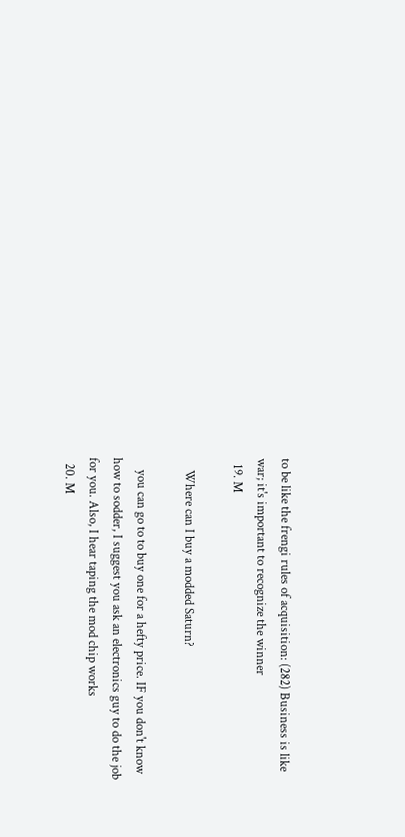to be like the frengi rules of acquisition: (282) Business is like war; it's important to recognize the winner
  19. M

    Where can I buy a modded Saturn?

    you can go to to buy one for a hefty price. IF you don't know how to sodder, I suggest you ask an electronics guy to do the job for you. Also, I hear taping the mod chip works
  20. M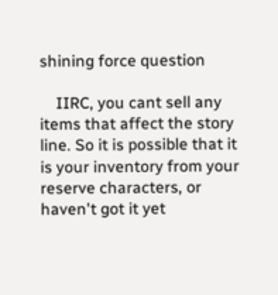shining force question

    IIRC, you cant sell any items that affect the story line. So it is possible that it is your inventory from your reserve characters, or haven't got it yet